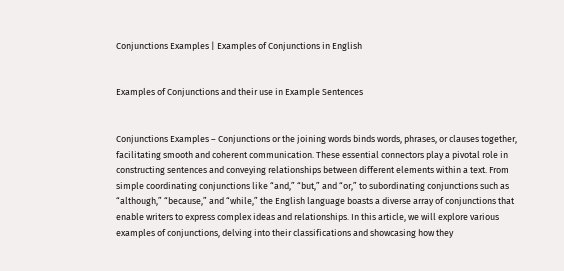Conjunctions Examples | Examples of Conjunctions in English


Examples of Conjunctions and their use in Example Sentences


Conjunctions Examples – Conjunctions or the joining words binds words, phrases, or clauses together, facilitating smooth and coherent communication. These essential connectors play a pivotal role in constructing sentences and conveying relationships between different elements within a text. From simple coordinating conjunctions like “and,” “but,” and “or,” to subordinating conjunctions such as “although,” “because,” and “while,” the English language boasts a diverse array of conjunctions that enable writers to express complex ideas and relationships. In this article, we will explore various examples of conjunctions, delving into their classifications and showcasing how they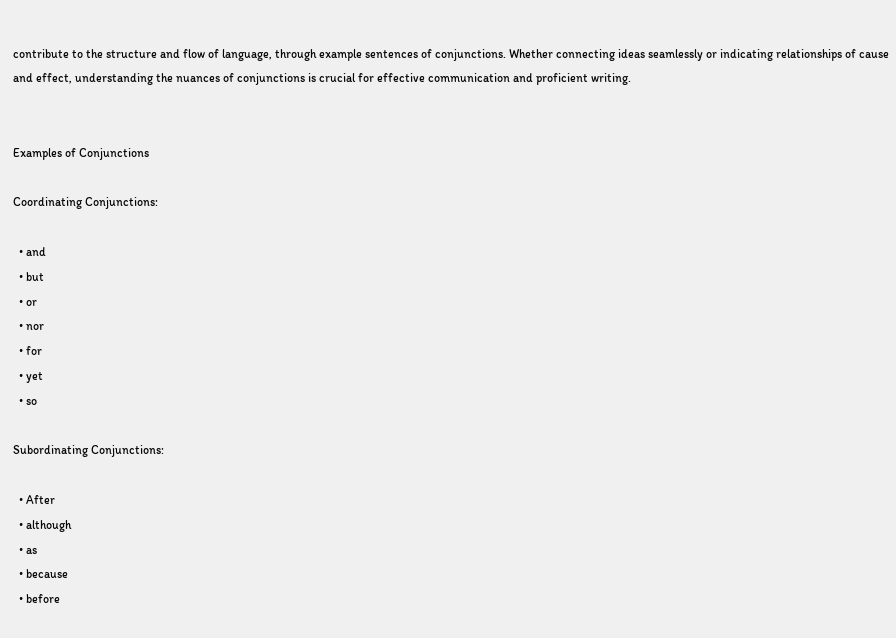contribute to the structure and flow of language, through example sentences of conjunctions. Whether connecting ideas seamlessly or indicating relationships of cause and effect, understanding the nuances of conjunctions is crucial for effective communication and proficient writing.


Examples of Conjunctions

Coordinating Conjunctions:

  • and
  • but
  • or
  • nor
  • for
  • yet
  • so

Subordinating Conjunctions:

  • After
  • although
  • as
  • because
  • before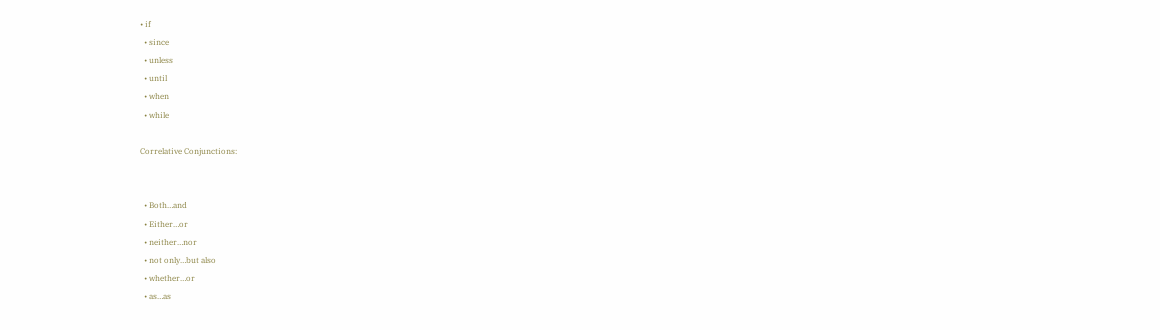• if
  • since
  • unless
  • until
  • when
  • while

Correlative Conjunctions:


  • Both…and
  • Either…or
  • neither…nor
  • not only…but also
  • whether…or
  • as…as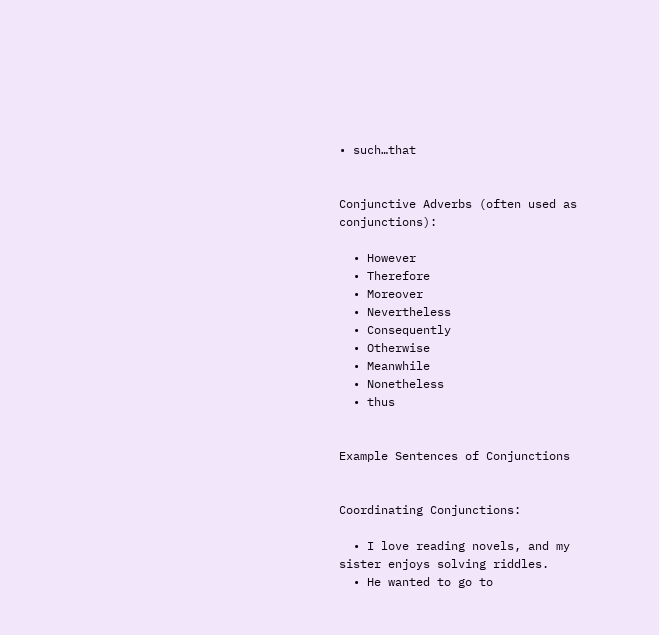• such…that


Conjunctive Adverbs (often used as conjunctions):

  • However
  • Therefore
  • Moreover
  • Nevertheless
  • Consequently
  • Otherwise
  • Meanwhile
  • Nonetheless
  • thus


Example Sentences of Conjunctions


Coordinating Conjunctions:

  • I love reading novels, and my sister enjoys solving riddles.
  • He wanted to go to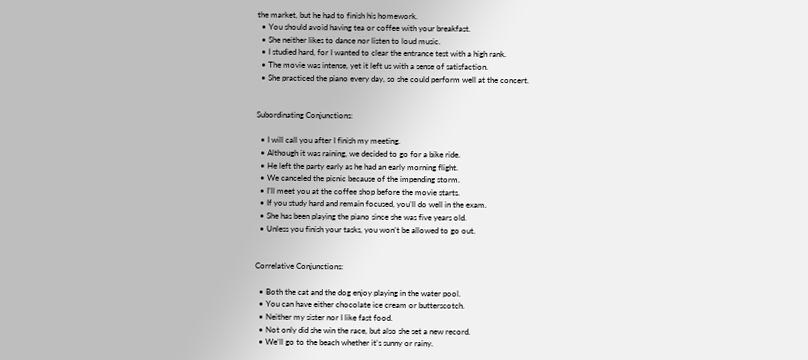the market, but he had to finish his homework.
  • You should avoid having tea or coffee with your breakfast.
  • She neither likes to dance nor listen to loud music.
  • I studied hard, for I wanted to clear the entrance test with a high rank.
  • The movie was intense, yet it left us with a sense of satisfaction.
  • She practiced the piano every day, so she could perform well at the concert.


Subordinating Conjunctions:

  • I will call you after I finish my meeting.
  • Although it was raining, we decided to go for a bike ride.
  • He left the party early as he had an early morning flight.
  • We canceled the picnic because of the impending storm.
  • I’ll meet you at the coffee shop before the movie starts.
  • If you study hard and remain focused, you’ll do well in the exam.
  • She has been playing the piano since she was five years old.
  • Unless you finish your tasks, you won’t be allowed to go out.


Correlative Conjunctions:

  • Both the cat and the dog enjoy playing in the water pool.
  • You can have either chocolate ice cream or butterscotch.
  • Neither my sister nor I like fast food.
  • Not only did she win the race, but also she set a new record.
  • We’ll go to the beach whether it’s sunny or rainy.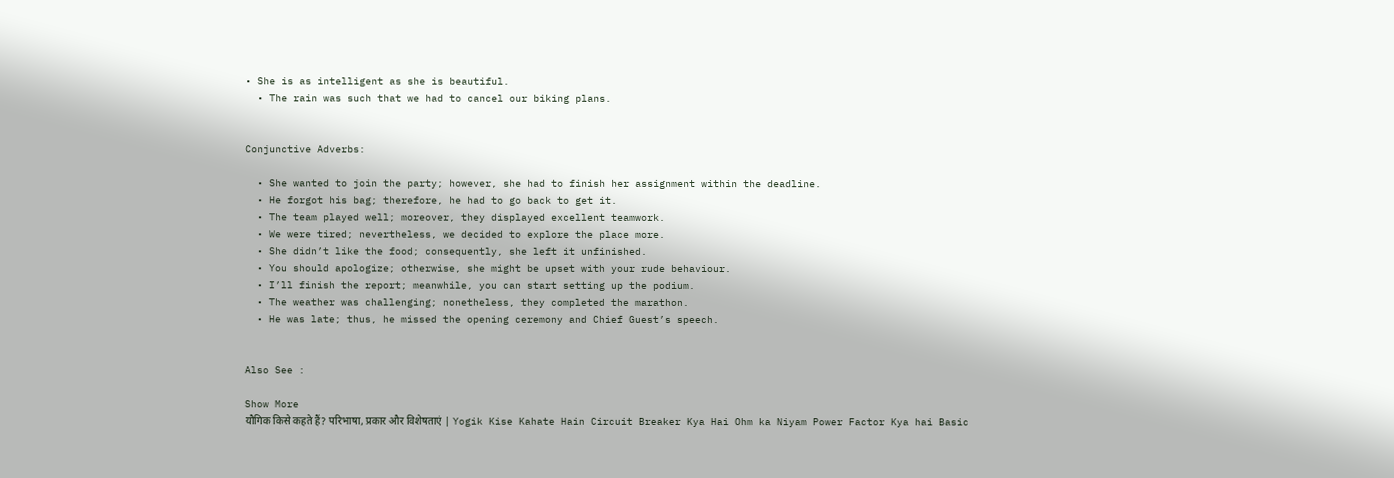• She is as intelligent as she is beautiful.
  • The rain was such that we had to cancel our biking plans.


Conjunctive Adverbs:

  • She wanted to join the party; however, she had to finish her assignment within the deadline.
  • He forgot his bag; therefore, he had to go back to get it.
  • The team played well; moreover, they displayed excellent teamwork.
  • We were tired; nevertheless, we decided to explore the place more.
  • She didn’t like the food; consequently, she left it unfinished.
  • You should apologize; otherwise, she might be upset with your rude behaviour.
  • I’ll finish the report; meanwhile, you can start setting up the podium.
  • The weather was challenging; nonetheless, they completed the marathon.
  • He was late; thus, he missed the opening ceremony and Chief Guest’s speech.


Also See :

Show More
यौगिक किसे कहते हैं? परिभाषा, प्रकार और विशेषताएं | Yogik Kise Kahate Hain Circuit Breaker Kya Hai Ohm ka Niyam Power Factor Kya hai Basic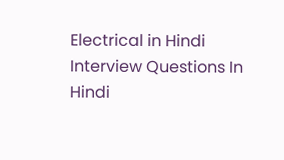Electrical in Hindi Interview Questions In Hindi